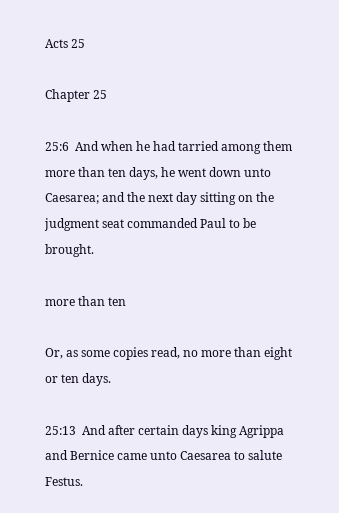Acts 25

Chapter 25

25:6  And when he had tarried among them more than ten days, he went down unto Caesarea; and the next day sitting on the judgment seat commanded Paul to be brought.

more than ten

Or, as some copies read, no more than eight or ten days.

25:13  And after certain days king Agrippa and Bernice came unto Caesarea to salute Festus.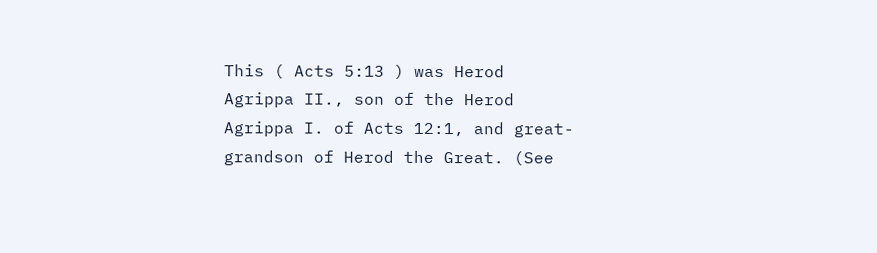This ( Acts 5:13 ) was Herod Agrippa II., son of the Herod Agrippa I. of Acts 12:1, and great-grandson of Herod the Great. (See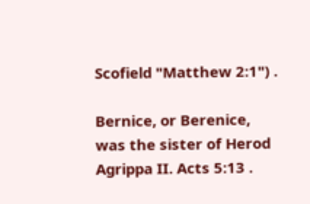Scofield "Matthew 2:1") .

Bernice, or Berenice, was the sister of Herod Agrippa II. Acts 5:13 .